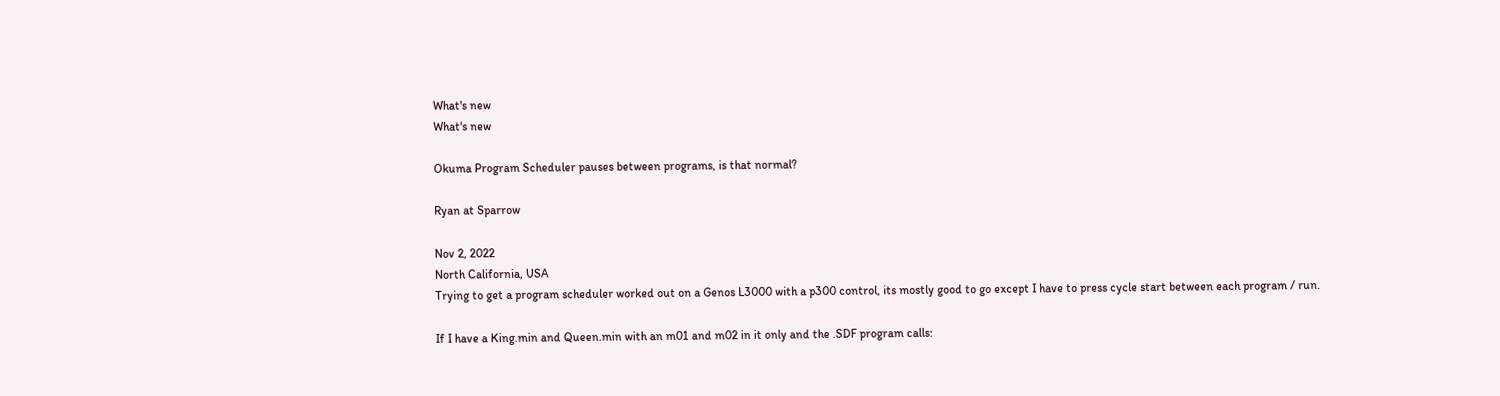What's new
What's new

Okuma Program Scheduler pauses between programs, is that normal?

Ryan at Sparrow

Nov 2, 2022
North California, USA
Trying to get a program scheduler worked out on a Genos L3000 with a p300 control, its mostly good to go except I have to press cycle start between each program / run.

If I have a King.min and Queen.min with an m01 and m02 in it only and the .SDF program calls: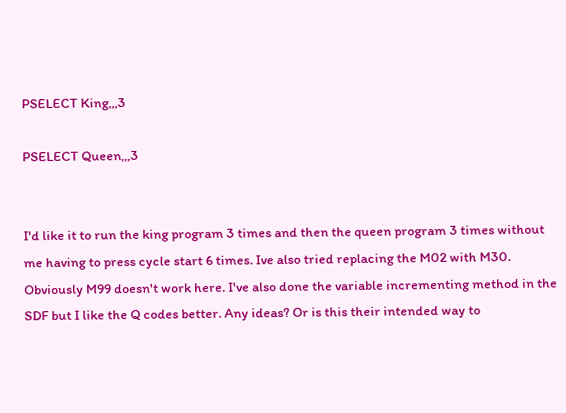PSELECT King,,,3

PSELECT Queen,,,3


I'd like it to run the king program 3 times and then the queen program 3 times without me having to press cycle start 6 times. Ive also tried replacing the M02 with M30. Obviously M99 doesn't work here. I've also done the variable incrementing method in the SDF but I like the Q codes better. Any ideas? Or is this their intended way to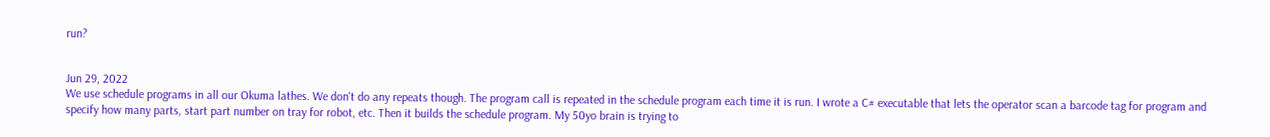run?


Jun 29, 2022
We use schedule programs in all our Okuma lathes. We don't do any repeats though. The program call is repeated in the schedule program each time it is run. I wrote a C# executable that lets the operator scan a barcode tag for program and specify how many parts, start part number on tray for robot, etc. Then it builds the schedule program. My 50yo brain is trying to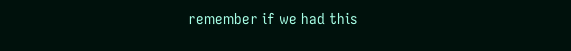remember if we had this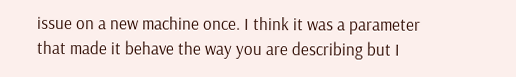issue on a new machine once. I think it was a parameter that made it behave the way you are describing but I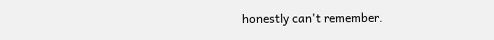honestly can't remember.